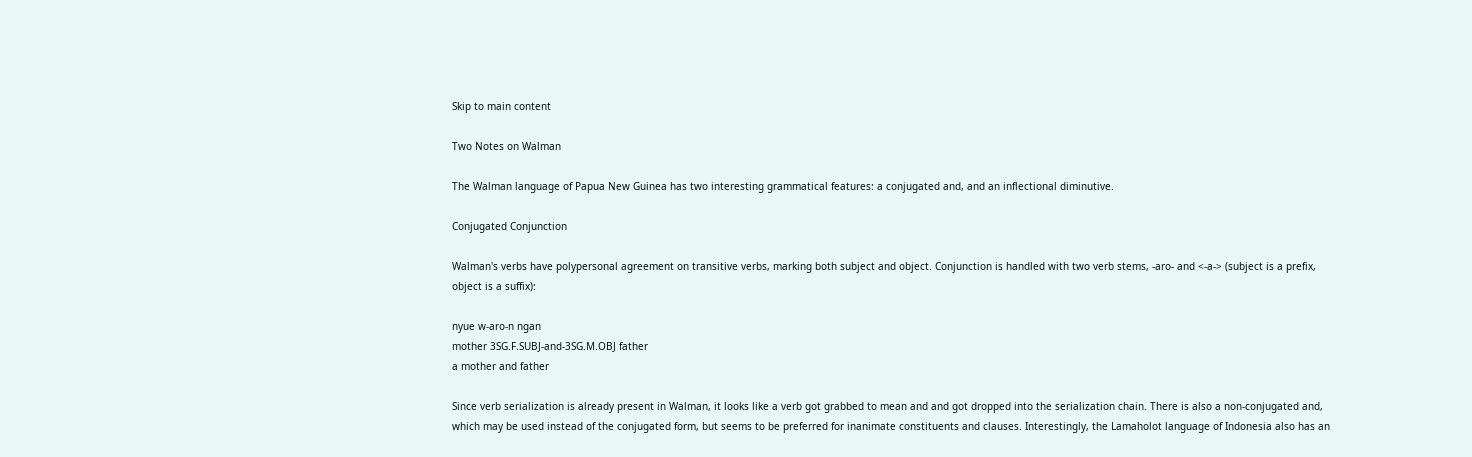Skip to main content

Two Notes on Walman

The Walman language of Papua New Guinea has two interesting grammatical features: a conjugated and, and an inflectional diminutive.

Conjugated Conjunction

Walman's verbs have polypersonal agreement on transitive verbs, marking both subject and object. Conjunction is handled with two verb stems, -aro- and <-a-> (subject is a prefix, object is a suffix):

nyue w-aro-n ngan
mother 3SG.F.SUBJ-and-3SG.M.OBJ father
a mother and father

Since verb serialization is already present in Walman, it looks like a verb got grabbed to mean and and got dropped into the serialization chain. There is also a non-conjugated and, which may be used instead of the conjugated form, but seems to be preferred for inanimate constituents and clauses. Interestingly, the Lamaholot language of Indonesia also has an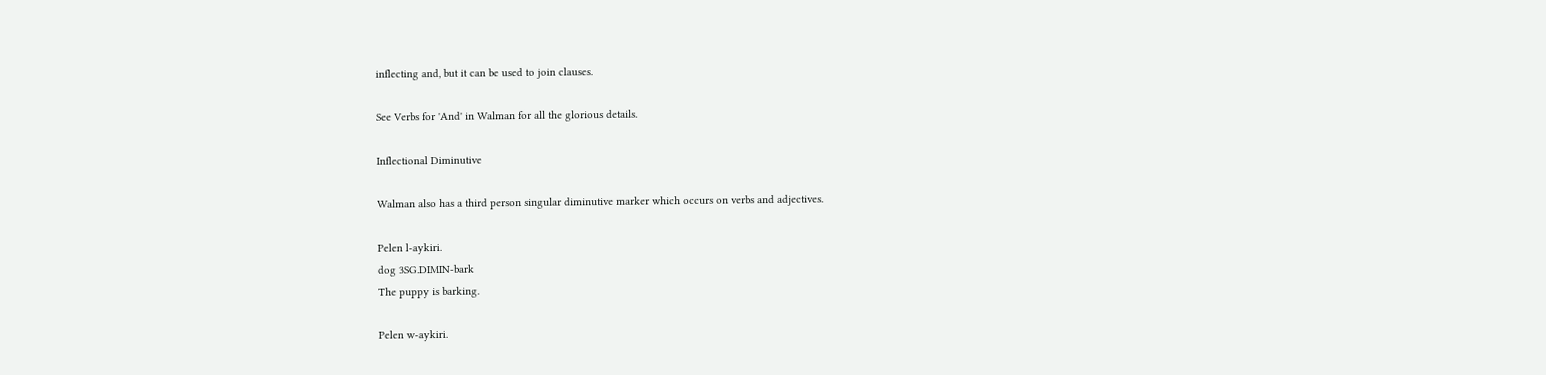inflecting and, but it can be used to join clauses.

See Verbs for 'And' in Walman for all the glorious details.

Inflectional Diminutive

Walman also has a third person singular diminutive marker which occurs on verbs and adjectives.

Pelen l-aykiri.
dog 3SG.DIMIN-bark
The puppy is barking.

Pelen w-aykiri.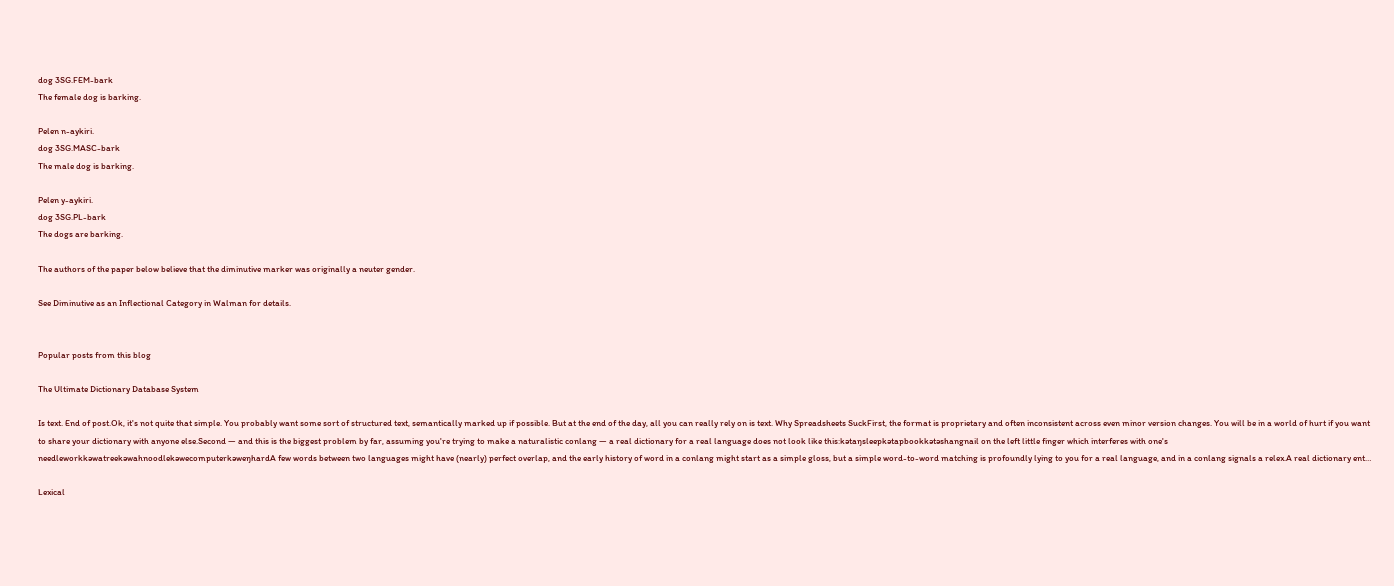dog 3SG.FEM-bark
The female dog is barking.

Pelen n-aykiri.
dog 3SG.MASC-bark
The male dog is barking.

Pelen y-aykiri.
dog 3SG.PL-bark
The dogs are barking.

The authors of the paper below believe that the diminutive marker was originally a neuter gender.

See Diminutive as an Inflectional Category in Walman for details.


Popular posts from this blog

The Ultimate Dictionary Database System

Is text. End of post.Ok, it's not quite that simple. You probably want some sort of structured text, semantically marked up if possible. But at the end of the day, all you can really rely on is text. Why Spreadsheets SuckFirst, the format is proprietary and often inconsistent across even minor version changes. You will be in a world of hurt if you want to share your dictionary with anyone else.Second — and this is the biggest problem by far, assuming you're trying to make a naturalistic conlang — a real dictionary for a real language does not look like this:kətaŋsleepkətapbookkətəshangnail on the left little finger which interferes with one's needleworkkəwatreekəwahnoodlekəwecomputerkəweŋhardA few words between two languages might have (nearly) perfect overlap, and the early history of word in a conlang might start as a simple gloss, but a simple word-to-word matching is profoundly lying to you for a real language, and in a conlang signals a relex.A real dictionary ent…

Lexical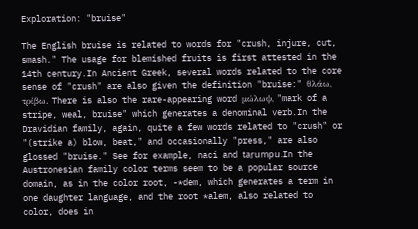Exploration: "bruise"

The English bruise is related to words for "crush, injure, cut, smash." The usage for blemished fruits is first attested in the 14th century.In Ancient Greek, several words related to the core sense of "crush" are also given the definition "bruise:" θλάω, τρίβω. There is also the rare-appearing word μώλωψ, "mark of a stripe, weal, bruise" which generates a denominal verb.In the Dravidian family, again, quite a few words related to "crush" or "(strike a) blow, beat," and occasionally "press," are also glossed "bruise." See for example, naci and tar̤umpu.In the Austronesian family color terms seem to be a popular source domain, as in the color root, -*dem, which generates a term in one daughter language, and the root *alem, also related to color, does in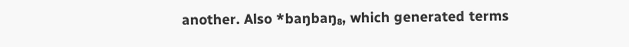another. Also *baŋbaŋ₈, which generated terms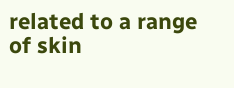related to a range of skin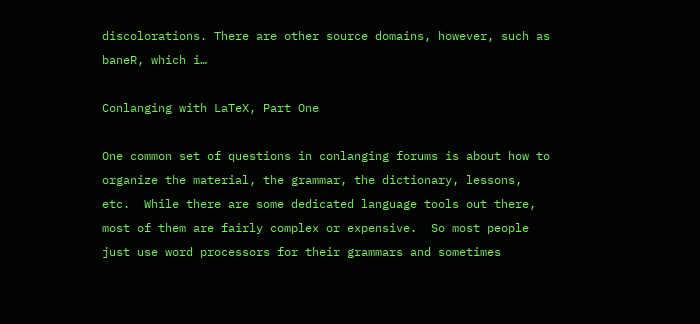discolorations. There are other source domains, however, such as baneR, which i…

Conlanging with LaTeX, Part One

One common set of questions in conlanging forums is about how to organize the material, the grammar, the dictionary, lessons, etc.  While there are some dedicated language tools out there, most of them are fairly complex or expensive.  So most people just use word processors for their grammars and sometimes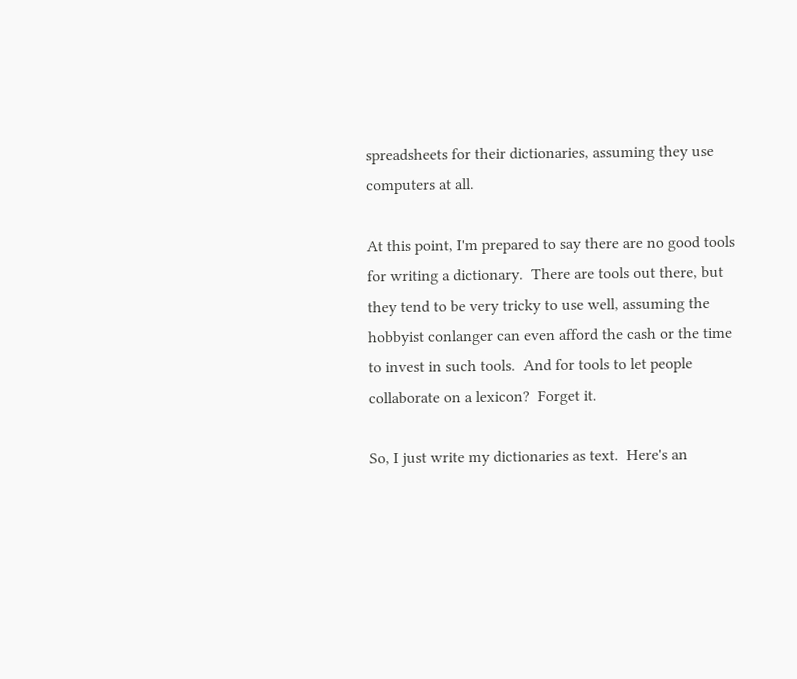spreadsheets for their dictionaries, assuming they use computers at all.

At this point, I'm prepared to say there are no good tools for writing a dictionary.  There are tools out there, but they tend to be very tricky to use well, assuming the hobbyist conlanger can even afford the cash or the time to invest in such tools.  And for tools to let people collaborate on a lexicon?  Forget it.

So, I just write my dictionaries as text.  Here's an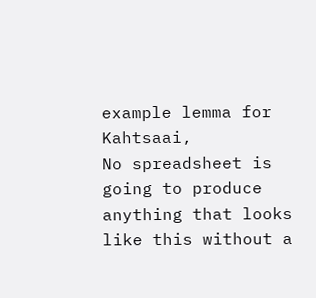example lemma for Kahtsaai,
No spreadsheet is going to produce anything that looks like this without a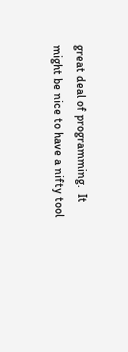great deal of programming.  It might be nice to have a nifty tool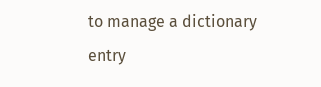to manage a dictionary entry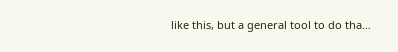like this, but a general tool to do tha…